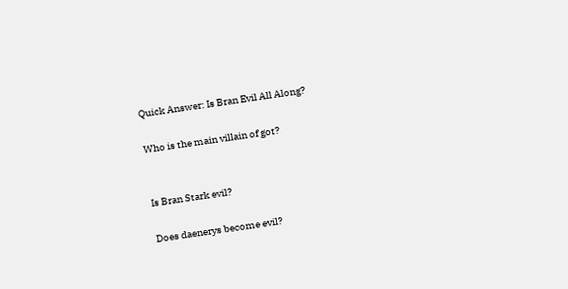Quick Answer: Is Bran Evil All Along?

Who is the main villain of got?


Is Bran Stark evil?

Does daenerys become evil?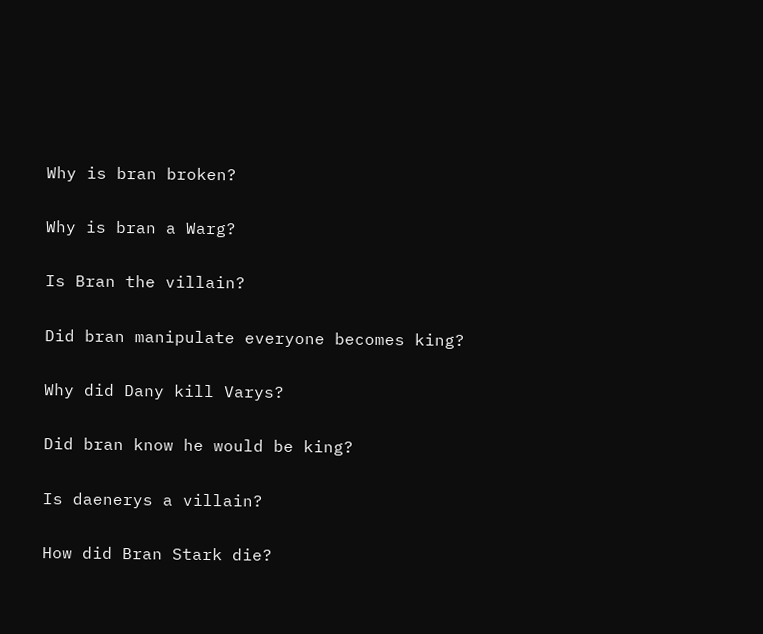Why is bran broken?

Why is bran a Warg?

Is Bran the villain?

Did bran manipulate everyone becomes king?

Why did Dany kill Varys?

Did bran know he would be king?

Is daenerys a villain?

How did Bran Stark die?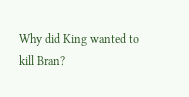Why did King wanted to kill Bran?